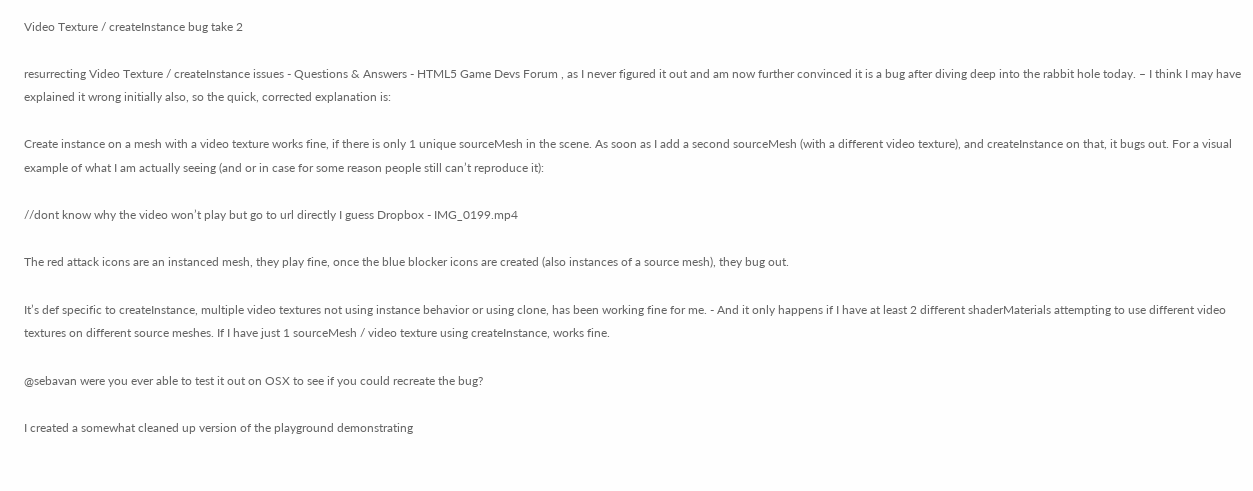Video Texture / createInstance bug take 2

resurrecting Video Texture / createInstance issues - Questions & Answers - HTML5 Game Devs Forum , as I never figured it out and am now further convinced it is a bug after diving deep into the rabbit hole today. – I think I may have explained it wrong initially also, so the quick, corrected explanation is:

Create instance on a mesh with a video texture works fine, if there is only 1 unique sourceMesh in the scene. As soon as I add a second sourceMesh (with a different video texture), and createInstance on that, it bugs out. For a visual example of what I am actually seeing (and or in case for some reason people still can’t reproduce it):

//dont know why the video won’t play but go to url directly I guess Dropbox - IMG_0199.mp4

The red attack icons are an instanced mesh, they play fine, once the blue blocker icons are created (also instances of a source mesh), they bug out.

It’s def specific to createInstance, multiple video textures not using instance behavior or using clone, has been working fine for me. - And it only happens if I have at least 2 different shaderMaterials attempting to use different video textures on different source meshes. If I have just 1 sourceMesh / video texture using createInstance, works fine.

@sebavan were you ever able to test it out on OSX to see if you could recreate the bug?

I created a somewhat cleaned up version of the playground demonstrating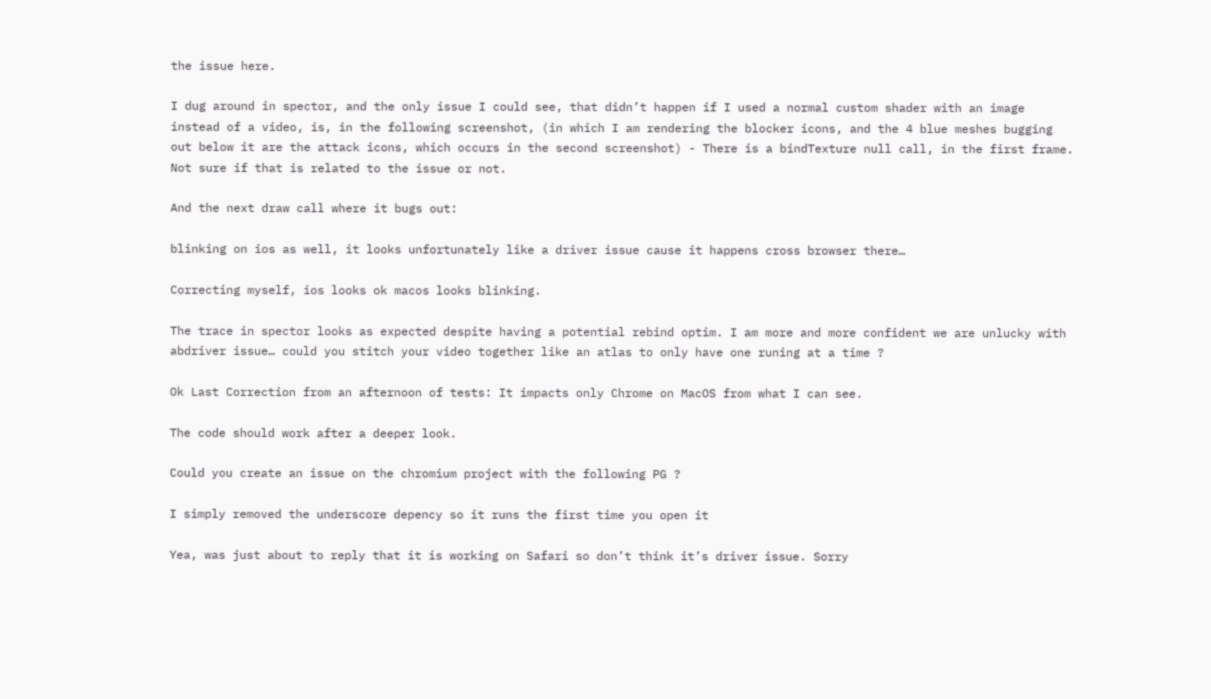the issue here.

I dug around in spector, and the only issue I could see, that didn’t happen if I used a normal custom shader with an image instead of a video, is, in the following screenshot, (in which I am rendering the blocker icons, and the 4 blue meshes bugging out below it are the attack icons, which occurs in the second screenshot) - There is a bindTexture null call, in the first frame. Not sure if that is related to the issue or not.

And the next draw call where it bugs out:

blinking on ios as well, it looks unfortunately like a driver issue cause it happens cross browser there…

Correcting myself, ios looks ok macos looks blinking.

The trace in spector looks as expected despite having a potential rebind optim. I am more and more confident we are unlucky with abdriver issue… could you stitch your video together like an atlas to only have one runing at a time ?

Ok Last Correction from an afternoon of tests: It impacts only Chrome on MacOS from what I can see.

The code should work after a deeper look.

Could you create an issue on the chromium project with the following PG ?

I simply removed the underscore depency so it runs the first time you open it

Yea, was just about to reply that it is working on Safari so don’t think it’s driver issue. Sorry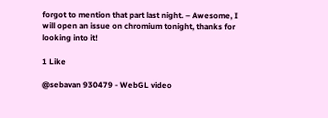forgot to mention that part last night. – Awesome, I will open an issue on chromium tonight, thanks for looking into it!

1 Like

@sebavan 930479 - WebGL video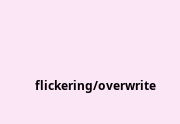flickering/overwrite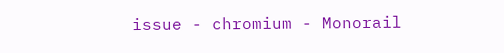issue - chromium - Monorail